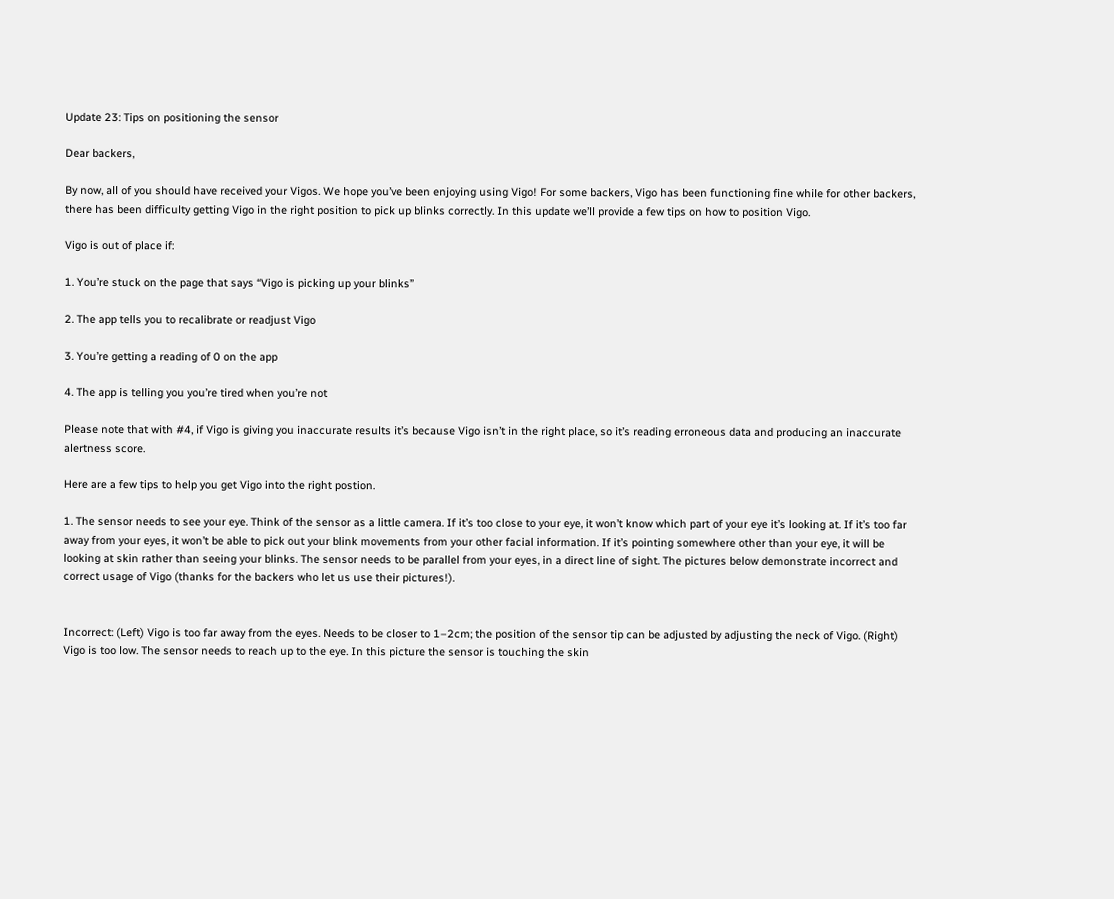Update 23: Tips on positioning the sensor

Dear backers,

By now, all of you should have received your Vigos. We hope you’ve been enjoying using Vigo! For some backers, Vigo has been functioning fine while for other backers, there has been difficulty getting Vigo in the right position to pick up blinks correctly. In this update we’ll provide a few tips on how to position Vigo.

Vigo is out of place if:

1. You’re stuck on the page that says “Vigo is picking up your blinks”

2. The app tells you to recalibrate or readjust Vigo

3. You’re getting a reading of 0 on the app

4. The app is telling you you’re tired when you’re not

Please note that with #4, if Vigo is giving you inaccurate results it’s because Vigo isn’t in the right place, so it’s reading erroneous data and producing an inaccurate alertness score.

Here are a few tips to help you get Vigo into the right postion.

1. The sensor needs to see your eye. Think of the sensor as a little camera. If it’s too close to your eye, it won’t know which part of your eye it’s looking at. If it’s too far away from your eyes, it won’t be able to pick out your blink movements from your other facial information. If it’s pointing somewhere other than your eye, it will be looking at skin rather than seeing your blinks. The sensor needs to be parallel from your eyes, in a direct line of sight. The pictures below demonstrate incorrect and correct usage of Vigo (thanks for the backers who let us use their pictures!).


Incorrect: (Left) Vigo is too far away from the eyes. Needs to be closer to 1–2cm; the position of the sensor tip can be adjusted by adjusting the neck of Vigo. (Right) Vigo is too low. The sensor needs to reach up to the eye. In this picture the sensor is touching the skin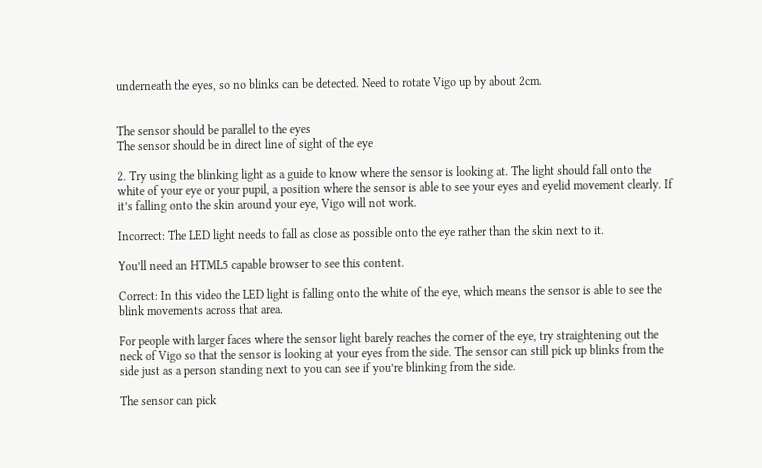underneath the eyes, so no blinks can be detected. Need to rotate Vigo up by about 2cm.


The sensor should be parallel to the eyes
The sensor should be in direct line of sight of the eye

2. Try using the blinking light as a guide to know where the sensor is looking at. The light should fall onto the white of your eye or your pupil, a position where the sensor is able to see your eyes and eyelid movement clearly. If it’s falling onto the skin around your eye, Vigo will not work.

Incorrect: The LED light needs to fall as close as possible onto the eye rather than the skin next to it.

You’ll need an HTML5 capable browser to see this content.

Correct: In this video the LED light is falling onto the white of the eye, which means the sensor is able to see the blink movements across that area.

For people with larger faces where the sensor light barely reaches the corner of the eye, try straightening out the neck of Vigo so that the sensor is looking at your eyes from the side. The sensor can still pick up blinks from the side just as a person standing next to you can see if you’re blinking from the side.

The sensor can pick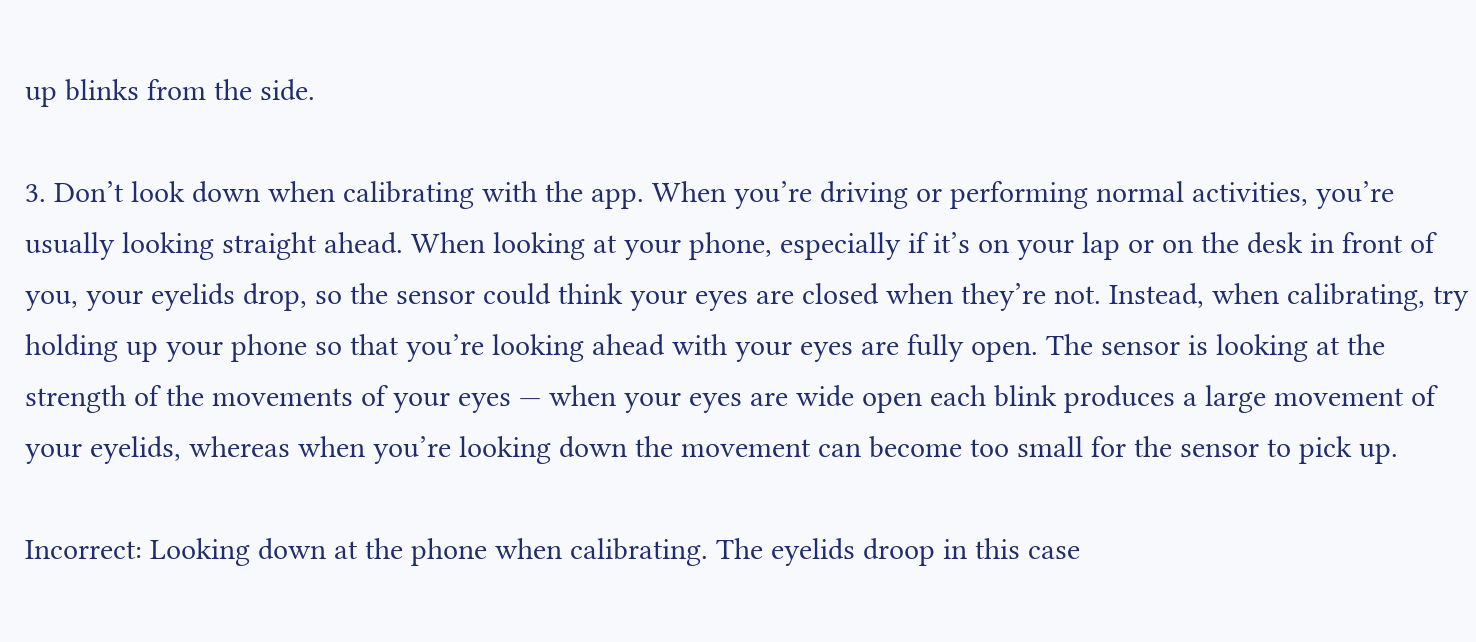up blinks from the side.

3. Don’t look down when calibrating with the app. When you’re driving or performing normal activities, you’re usually looking straight ahead. When looking at your phone, especially if it’s on your lap or on the desk in front of you, your eyelids drop, so the sensor could think your eyes are closed when they’re not. Instead, when calibrating, try holding up your phone so that you’re looking ahead with your eyes are fully open. The sensor is looking at the strength of the movements of your eyes — when your eyes are wide open each blink produces a large movement of your eyelids, whereas when you’re looking down the movement can become too small for the sensor to pick up.

Incorrect: Looking down at the phone when calibrating. The eyelids droop in this case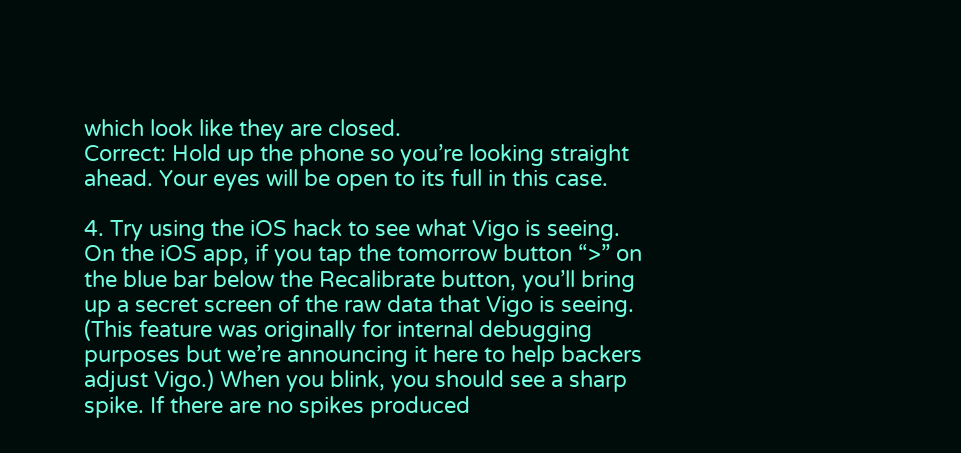which look like they are closed.
Correct: Hold up the phone so you’re looking straight ahead. Your eyes will be open to its full in this case.

4. Try using the iOS hack to see what Vigo is seeing. On the iOS app, if you tap the tomorrow button “>” on the blue bar below the Recalibrate button, you’ll bring up a secret screen of the raw data that Vigo is seeing. (This feature was originally for internal debugging purposes but we’re announcing it here to help backers adjust Vigo.) When you blink, you should see a sharp spike. If there are no spikes produced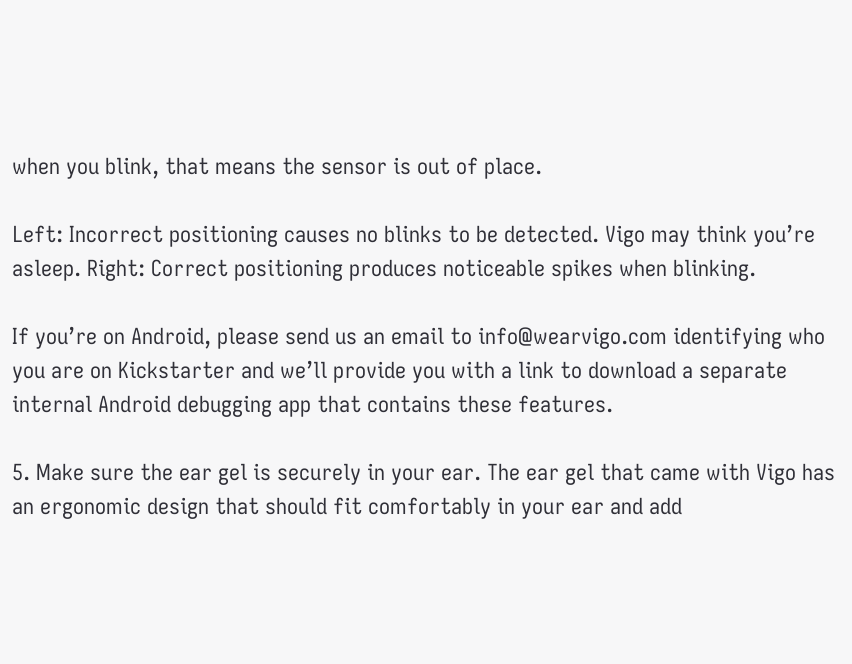when you blink, that means the sensor is out of place.

Left: Incorrect positioning causes no blinks to be detected. Vigo may think you’re asleep. Right: Correct positioning produces noticeable spikes when blinking.

If you’re on Android, please send us an email to info@wearvigo.com identifying who you are on Kickstarter and we’ll provide you with a link to download a separate internal Android debugging app that contains these features.

5. Make sure the ear gel is securely in your ear. The ear gel that came with Vigo has an ergonomic design that should fit comfortably in your ear and add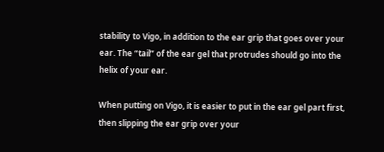stability to Vigo, in addition to the ear grip that goes over your ear. The “tail” of the ear gel that protrudes should go into the helix of your ear.

When putting on Vigo, it is easier to put in the ear gel part first, then slipping the ear grip over your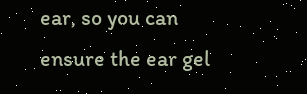ear, so you can ensure the ear gel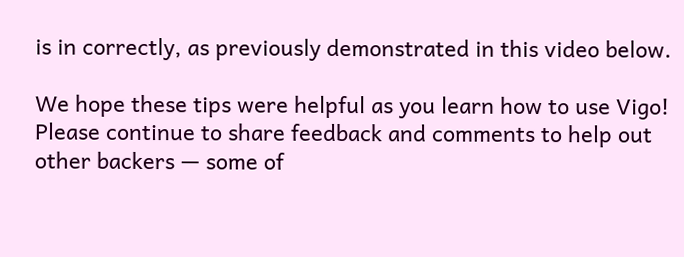is in correctly, as previously demonstrated in this video below.

We hope these tips were helpful as you learn how to use Vigo! Please continue to share feedback and comments to help out other backers — some of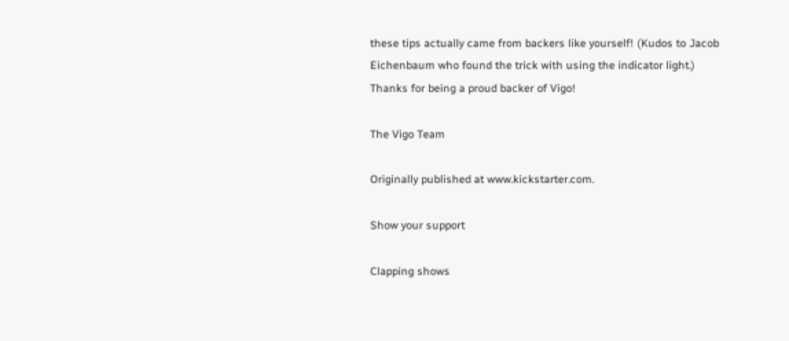these tips actually came from backers like yourself! (Kudos to Jacob Eichenbaum who found the trick with using the indicator light.) Thanks for being a proud backer of Vigo!

The Vigo Team

Originally published at www.kickstarter.com.

Show your support

Clapping shows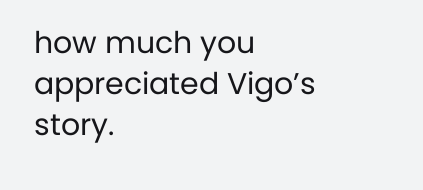how much you appreciated Vigo’s story.